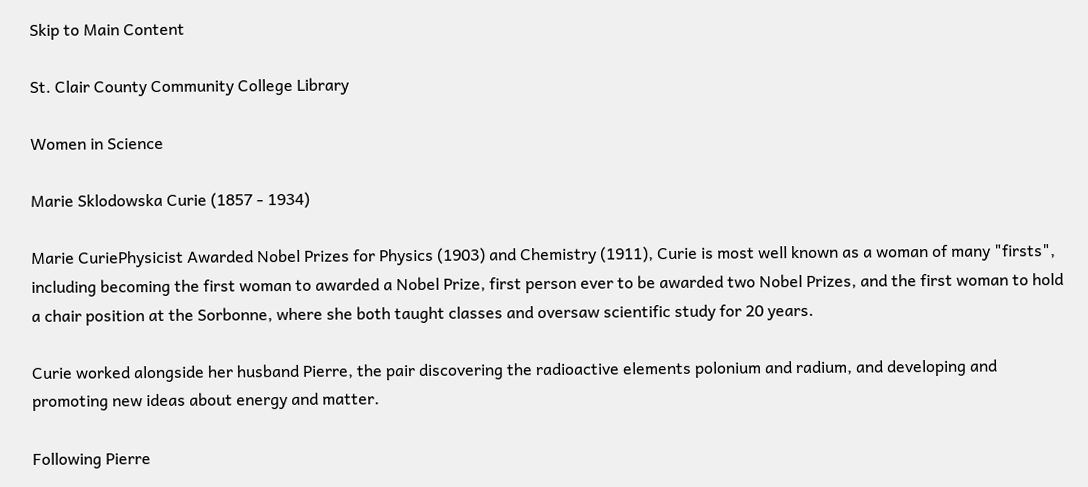Skip to Main Content

St. Clair County Community College Library

Women in Science

Marie Sklodowska Curie (1857 - 1934)

Marie CuriePhysicist Awarded Nobel Prizes for Physics (1903) and Chemistry (1911), Curie is most well known as a woman of many "firsts", including becoming the first woman to awarded a Nobel Prize, first person ever to be awarded two Nobel Prizes, and the first woman to hold a chair position at the Sorbonne, where she both taught classes and oversaw scientific study for 20 years.

Curie worked alongside her husband Pierre, the pair discovering the radioactive elements polonium and radium, and developing and promoting new ideas about energy and matter.

Following Pierre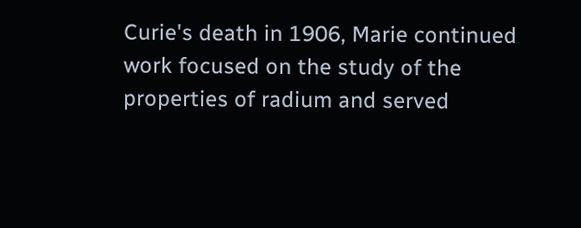Curie's death in 1906, Marie continued work focused on the study of the properties of radium and served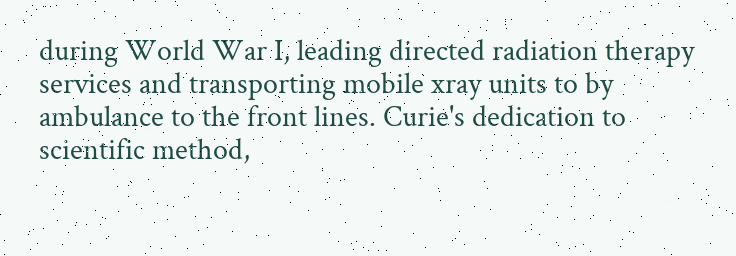during World War I, leading directed radiation therapy services and transporting mobile xray units to by ambulance to the front lines. Curie's dedication to scientific method,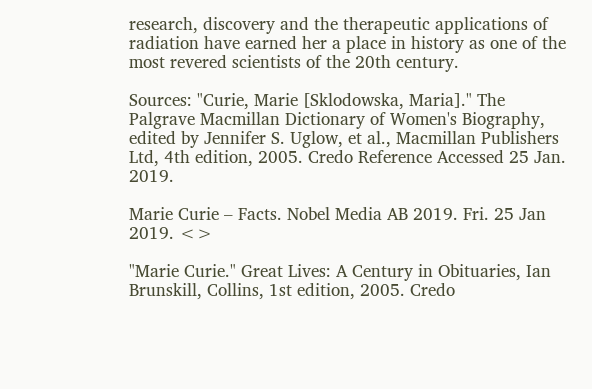research, discovery and the therapeutic applications of radiation have earned her a place in history as one of the most revered scientists of the 20th century.

Sources: "Curie, Marie [Sklodowska, Maria]." The Palgrave Macmillan Dictionary of Women's Biography, edited by Jennifer S. Uglow, et al., Macmillan Publishers Ltd, 4th edition, 2005. Credo Reference Accessed 25 Jan. 2019.

Marie Curie – Facts. Nobel Media AB 2019. Fri. 25 Jan 2019. <>

"Marie Curie." Great Lives: A Century in Obituaries, Ian Brunskill, Collins, 1st edition, 2005. Credo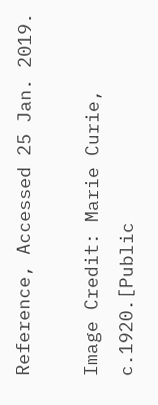Reference, Accessed 25 Jan. 2019.

Image Credit: Marie Curie, c.1920.[Public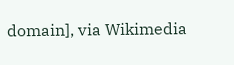domain], via Wikimedia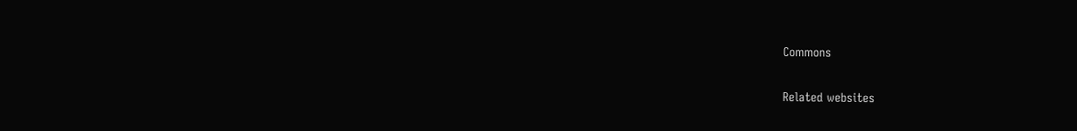Commons

Related websites